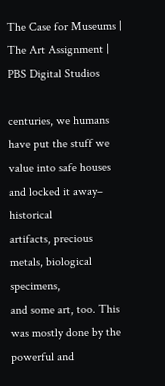The Case for Museums | The Art Assignment | PBS Digital Studios

centuries, we humans have put the stuff we
value into safe houses and locked it away– historical
artifacts, precious metals, biological specimens,
and some art, too. This was mostly done by the
powerful and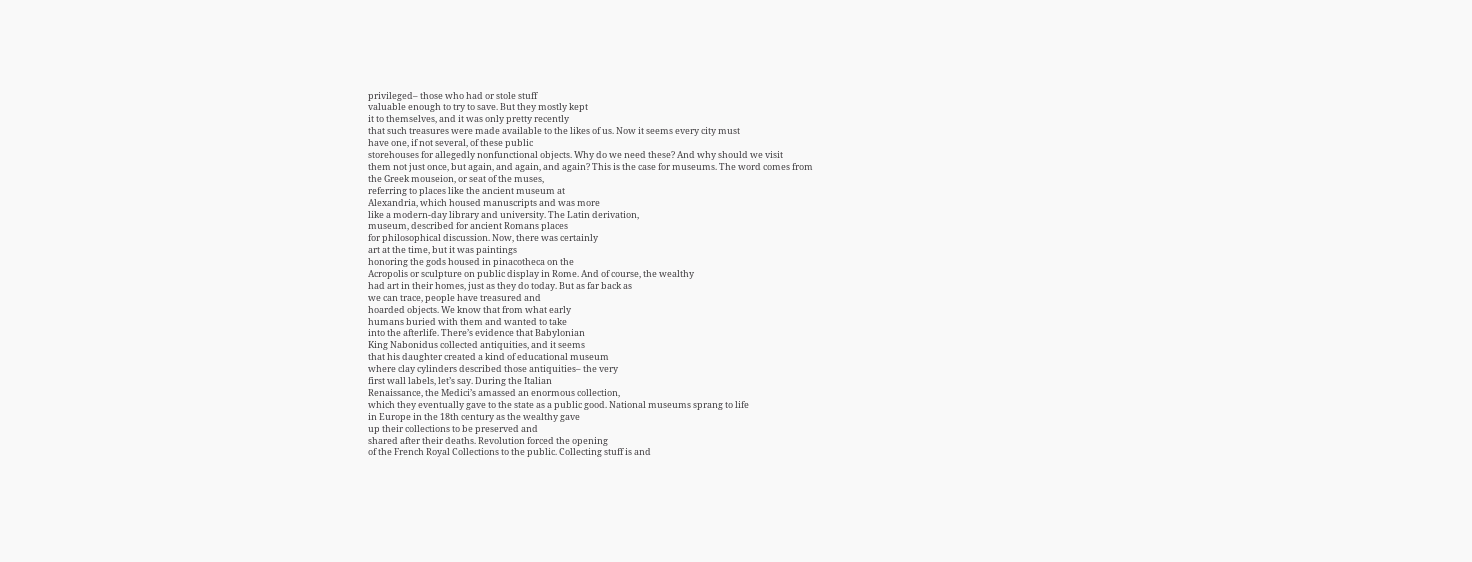privileged– those who had or stole stuff
valuable enough to try to save. But they mostly kept
it to themselves, and it was only pretty recently
that such treasures were made available to the likes of us. Now it seems every city must
have one, if not several, of these public
storehouses for allegedly nonfunctional objects. Why do we need these? And why should we visit
them not just once, but again, and again, and again? This is the case for museums. The word comes from
the Greek mouseion, or seat of the muses,
referring to places like the ancient museum at
Alexandria, which housed manuscripts and was more
like a modern-day library and university. The Latin derivation,
museum, described for ancient Romans places
for philosophical discussion. Now, there was certainly
art at the time, but it was paintings
honoring the gods housed in pinacotheca on the
Acropolis or sculpture on public display in Rome. And of course, the wealthy
had art in their homes, just as they do today. But as far back as
we can trace, people have treasured and
hoarded objects. We know that from what early
humans buried with them and wanted to take
into the afterlife. There’s evidence that Babylonian
King Nabonidus collected antiquities, and it seems
that his daughter created a kind of educational museum
where clay cylinders described those antiquities– the very
first wall labels, let’s say. During the Italian
Renaissance, the Medici’s amassed an enormous collection,
which they eventually gave to the state as a public good. National museums sprang to life
in Europe in the 18th century as the wealthy gave
up their collections to be preserved and
shared after their deaths. Revolution forced the opening
of the French Royal Collections to the public. Collecting stuff is and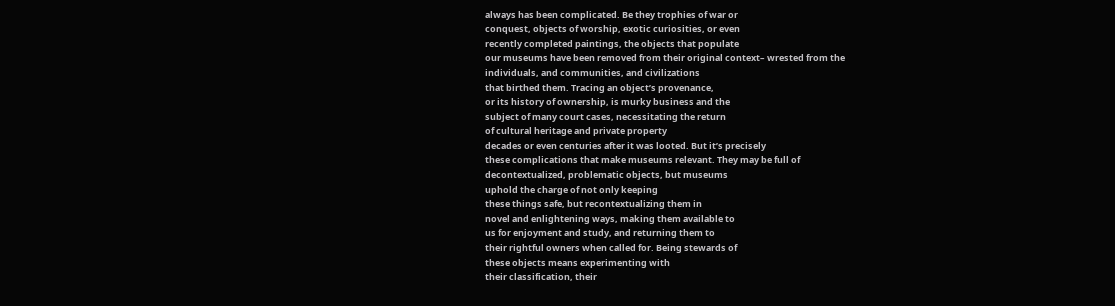always has been complicated. Be they trophies of war or
conquest, objects of worship, exotic curiosities, or even
recently completed paintings, the objects that populate
our museums have been removed from their original context– wrested from the
individuals, and communities, and civilizations
that birthed them. Tracing an object’s provenance,
or its history of ownership, is murky business and the
subject of many court cases, necessitating the return
of cultural heritage and private property
decades or even centuries after it was looted. But it’s precisely
these complications that make museums relevant. They may be full of
decontextualized, problematic objects, but museums
uphold the charge of not only keeping
these things safe, but recontextualizing them in
novel and enlightening ways, making them available to
us for enjoyment and study, and returning them to
their rightful owners when called for. Being stewards of
these objects means experimenting with
their classification, their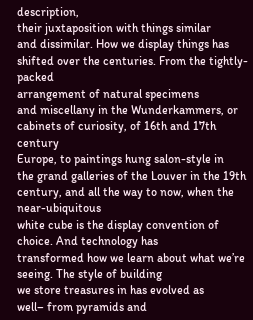description,
their juxtaposition with things similar
and dissimilar. How we display things has
shifted over the centuries. From the tightly-packed
arrangement of natural specimens
and miscellany in the Wunderkammers, or
cabinets of curiosity, of 16th and 17th century
Europe, to paintings hung salon-style in
the grand galleries of the Louver in the 19th
century, and all the way to now, when the near-ubiquitous
white cube is the display convention of choice. And technology has
transformed how we learn about what we’re seeing. The style of building
we store treasures in has evolved as
well– from pyramids and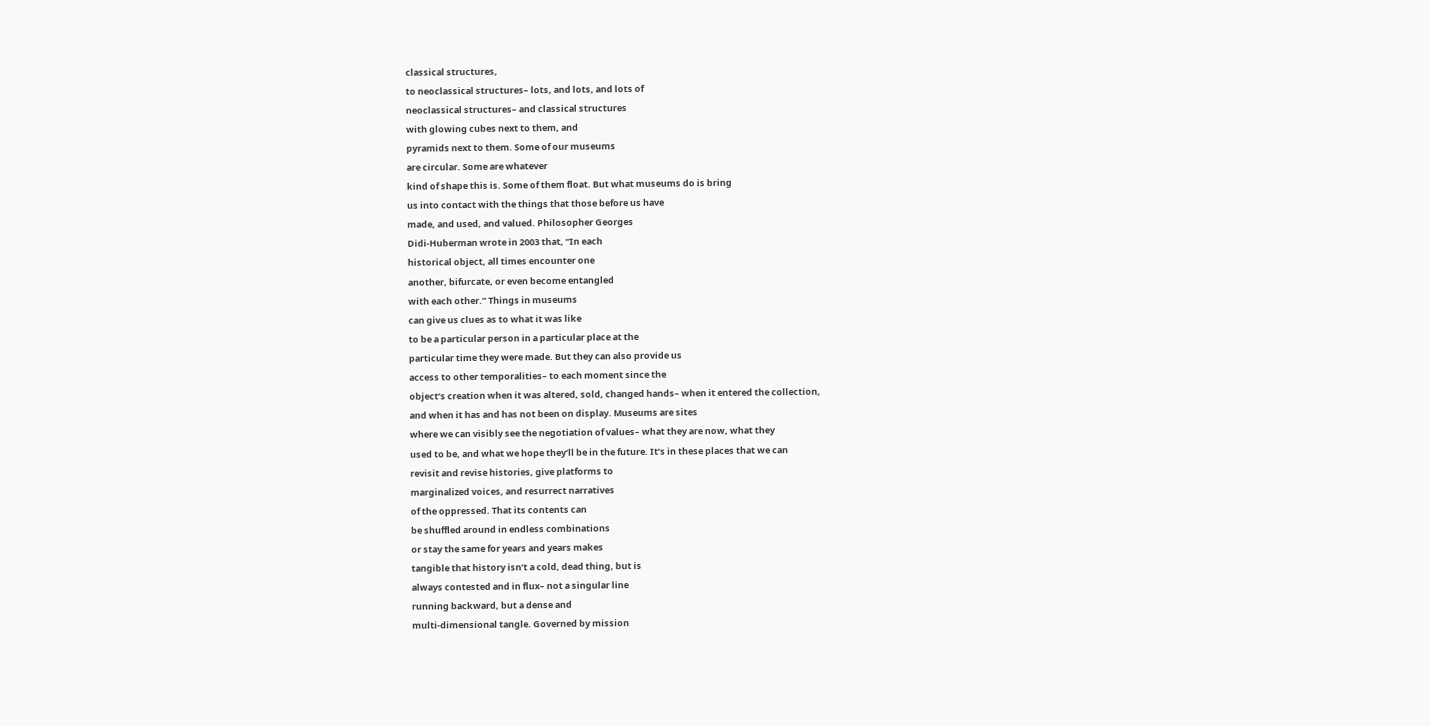classical structures,
to neoclassical structures– lots, and lots, and lots of
neoclassical structures– and classical structures
with glowing cubes next to them, and
pyramids next to them. Some of our museums
are circular. Some are whatever
kind of shape this is. Some of them float. But what museums do is bring
us into contact with the things that those before us have
made, and used, and valued. Philosopher Georges
Didi-Huberman wrote in 2003 that, “In each
historical object, all times encounter one
another, bifurcate, or even become entangled
with each other.” Things in museums
can give us clues as to what it was like
to be a particular person in a particular place at the
particular time they were made. But they can also provide us
access to other temporalities– to each moment since the
object’s creation when it was altered, sold, changed hands– when it entered the collection,
and when it has and has not been on display. Museums are sites
where we can visibly see the negotiation of values– what they are now, what they
used to be, and what we hope they’ll be in the future. It’s in these places that we can
revisit and revise histories, give platforms to
marginalized voices, and resurrect narratives
of the oppressed. That its contents can
be shuffled around in endless combinations
or stay the same for years and years makes
tangible that history isn’t a cold, dead thing, but is
always contested and in flux– not a singular line
running backward, but a dense and
multi-dimensional tangle. Governed by mission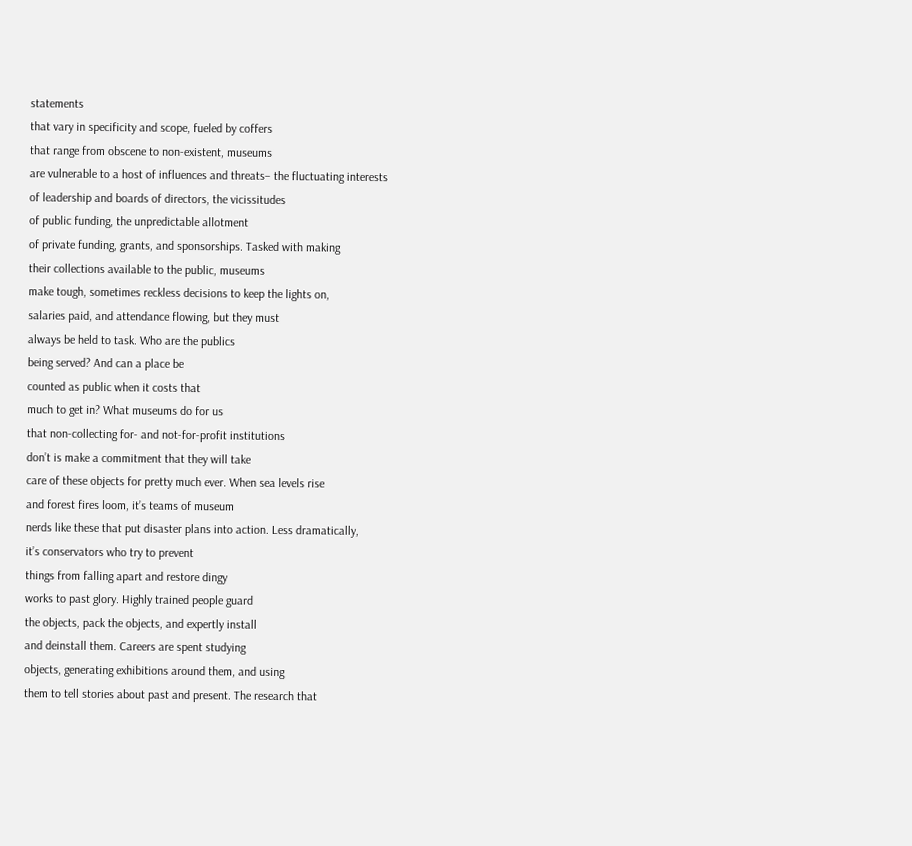statements
that vary in specificity and scope, fueled by coffers
that range from obscene to non-existent, museums
are vulnerable to a host of influences and threats– the fluctuating interests
of leadership and boards of directors, the vicissitudes
of public funding, the unpredictable allotment
of private funding, grants, and sponsorships. Tasked with making
their collections available to the public, museums
make tough, sometimes reckless decisions to keep the lights on,
salaries paid, and attendance flowing, but they must
always be held to task. Who are the publics
being served? And can a place be
counted as public when it costs that
much to get in? What museums do for us
that non-collecting for- and not-for-profit institutions
don’t is make a commitment that they will take
care of these objects for pretty much ever. When sea levels rise
and forest fires loom, it’s teams of museum
nerds like these that put disaster plans into action. Less dramatically,
it’s conservators who try to prevent
things from falling apart and restore dingy
works to past glory. Highly trained people guard
the objects, pack the objects, and expertly install
and deinstall them. Careers are spent studying
objects, generating exhibitions around them, and using
them to tell stories about past and present. The research that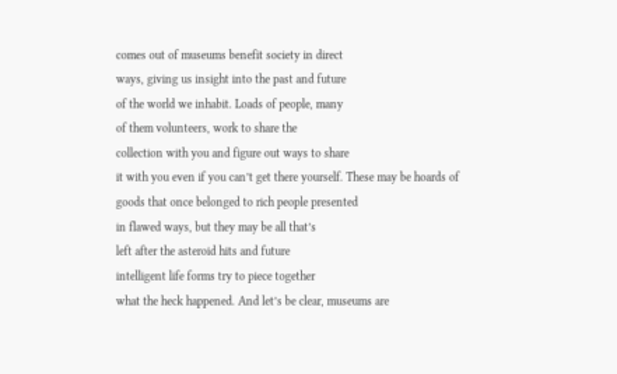comes out of museums benefit society in direct
ways, giving us insight into the past and future
of the world we inhabit. Loads of people, many
of them volunteers, work to share the
collection with you and figure out ways to share
it with you even if you can’t get there yourself. These may be hoards of
goods that once belonged to rich people presented
in flawed ways, but they may be all that’s
left after the asteroid hits and future
intelligent life forms try to piece together
what the heck happened. And let’s be clear, museums are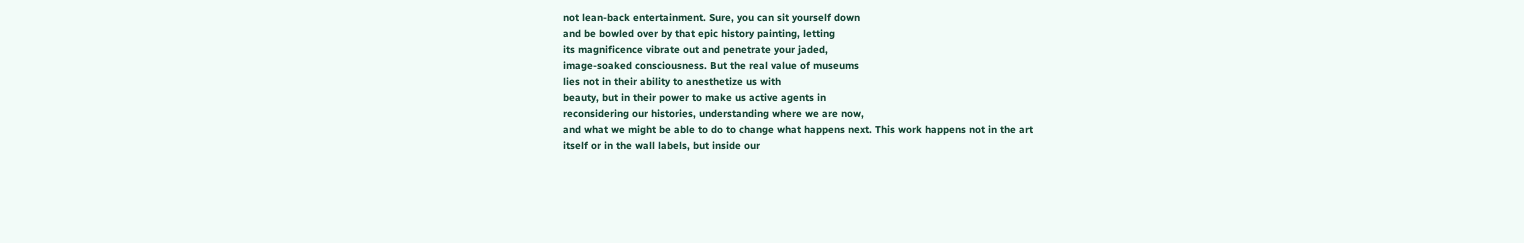not lean-back entertainment. Sure, you can sit yourself down
and be bowled over by that epic history painting, letting
its magnificence vibrate out and penetrate your jaded,
image-soaked consciousness. But the real value of museums
lies not in their ability to anesthetize us with
beauty, but in their power to make us active agents in
reconsidering our histories, understanding where we are now,
and what we might be able to do to change what happens next. This work happens not in the art
itself or in the wall labels, but inside our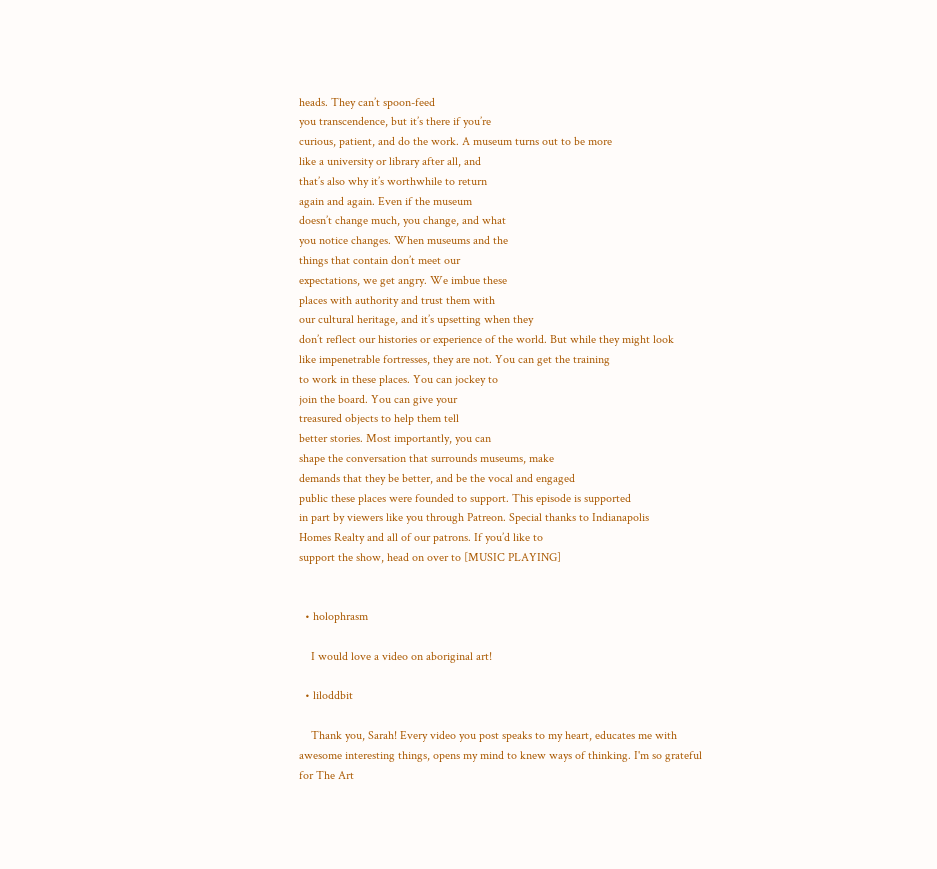heads. They can’t spoon-feed
you transcendence, but it’s there if you’re
curious, patient, and do the work. A museum turns out to be more
like a university or library after all, and
that’s also why it’s worthwhile to return
again and again. Even if the museum
doesn’t change much, you change, and what
you notice changes. When museums and the
things that contain don’t meet our
expectations, we get angry. We imbue these
places with authority and trust them with
our cultural heritage, and it’s upsetting when they
don’t reflect our histories or experience of the world. But while they might look
like impenetrable fortresses, they are not. You can get the training
to work in these places. You can jockey to
join the board. You can give your
treasured objects to help them tell
better stories. Most importantly, you can
shape the conversation that surrounds museums, make
demands that they be better, and be the vocal and engaged
public these places were founded to support. This episode is supported
in part by viewers like you through Patreon. Special thanks to Indianapolis
Homes Realty and all of our patrons. If you’d like to
support the show, head on over to [MUSIC PLAYING]


  • holophrasm

    I would love a video on aboriginal art!

  • liloddbit

    Thank you, Sarah! Every video you post speaks to my heart, educates me with awesome interesting things, opens my mind to knew ways of thinking. I'm so grateful for The Art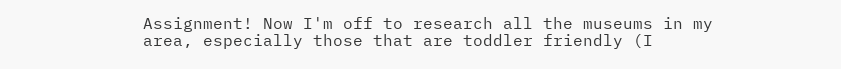Assignment! Now I'm off to research all the museums in my area, especially those that are toddler friendly (I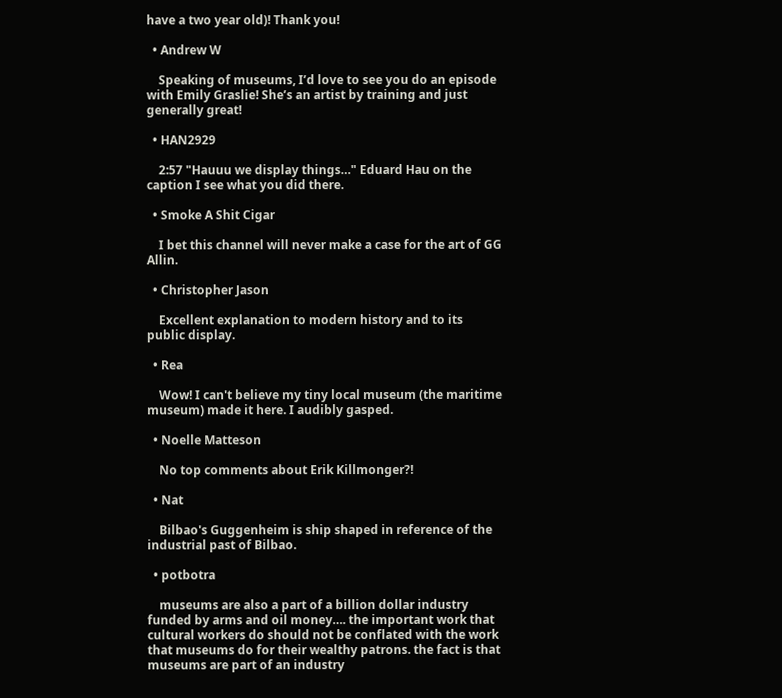have a two year old)! Thank you!

  • Andrew W

    Speaking of museums, I’d love to see you do an episode with Emily Graslie! She’s an artist by training and just generally great!

  • HAN2929

    2:57 "Hauuu we display things…" Eduard Hau on the caption I see what you did there.

  • Smoke A Shit Cigar

    I bet this channel will never make a case for the art of GG Allin.

  • Christopher Jason

    Excellent explanation to modern history and to its public display.

  • Rea

    Wow! I can't believe my tiny local museum (the maritime museum) made it here. I audibly gasped.

  • Noelle Matteson

    No top comments about Erik Killmonger?!

  • Nat

    Bilbao's Guggenheim is ship shaped in reference of the industrial past of Bilbao.

  • potbotra

    museums are also a part of a billion dollar industry funded by arms and oil money…. the important work that cultural workers do should not be conflated with the work that museums do for their wealthy patrons. the fact is that museums are part of an industry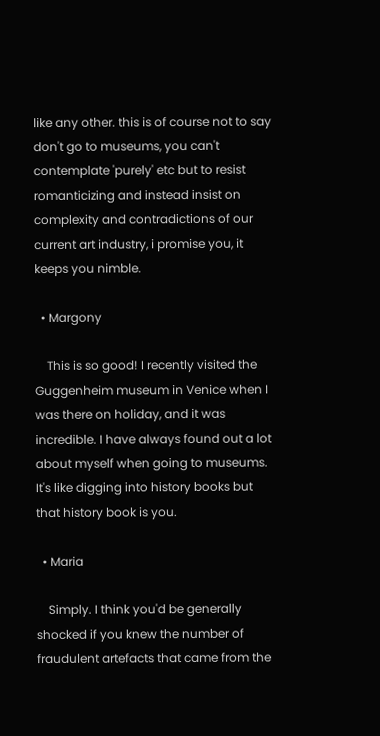like any other. this is of course not to say don't go to museums, you can't contemplate 'purely' etc but to resist romanticizing and instead insist on complexity and contradictions of our current art industry, i promise you, it keeps you nimble.

  • Margony

    This is so good! I recently visited the Guggenheim museum in Venice when I was there on holiday, and it was incredible. I have always found out a lot about myself when going to museums. It's like digging into history books but that history book is you.

  • Maria

    Simply. I think you'd be generally shocked if you knew the number of fraudulent artefacts that came from the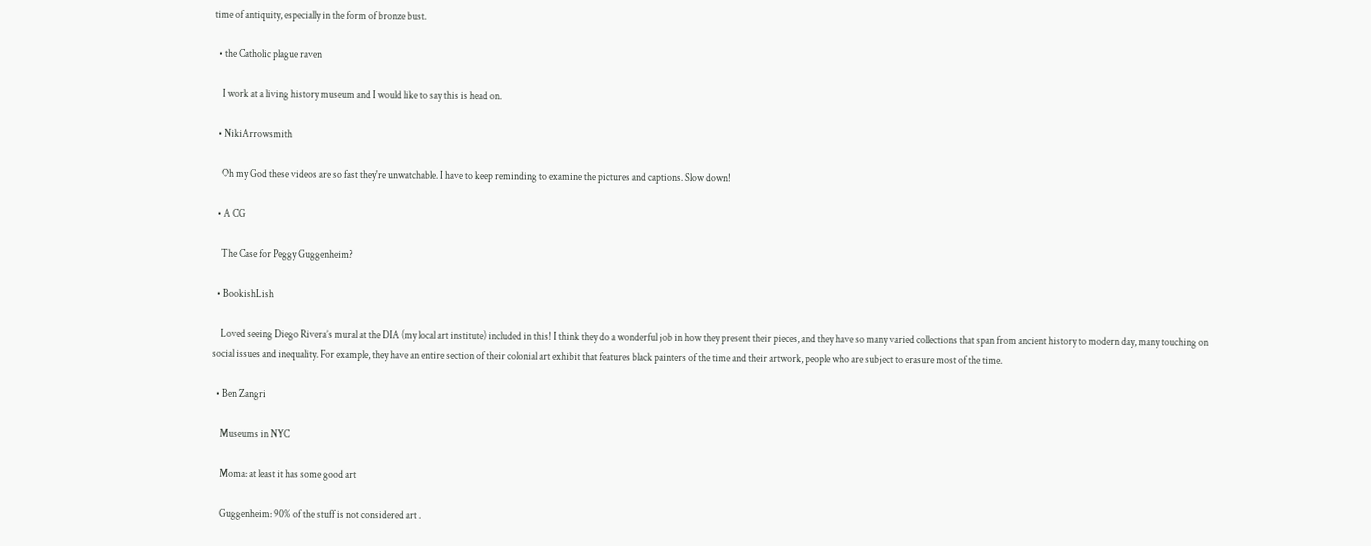time of antiquity, especially in the form of bronze bust.

  • the Catholic plague raven

    I work at a living history museum and I would like to say this is head on.

  • NikiArrowsmith

    Oh my God these videos are so fast they're unwatchable. I have to keep reminding to examine the pictures and captions. Slow down!

  • A CG

    The Case for Peggy Guggenheim?

  • BookishLish

    Loved seeing Diego Rivera’s mural at the DIA (my local art institute) included in this! I think they do a wonderful job in how they present their pieces, and they have so many varied collections that span from ancient history to modern day, many touching on social issues and inequality. For example, they have an entire section of their colonial art exhibit that features black painters of the time and their artwork, people who are subject to erasure most of the time.

  • Ben Zangri

    Museums in NYC

    Moma: at least it has some good art

    Guggenheim: 90% of the stuff is not considered art .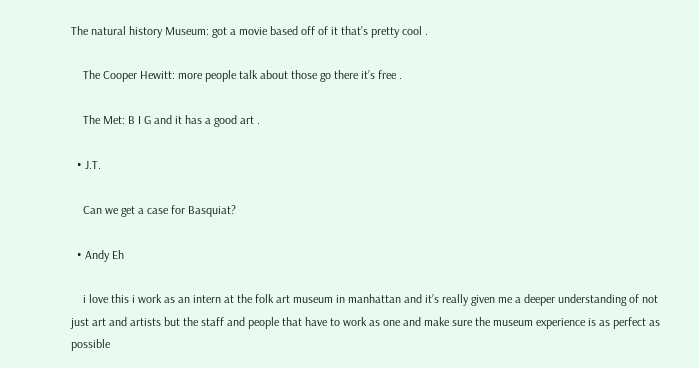The natural history Museum: got a movie based off of it that’s pretty cool .

    The Cooper Hewitt: more people talk about those go there it’s free .

    The Met: B I G and it has a good art .

  • J.T.

    Can we get a case for Basquiat?

  • Andy Eh

    i love this i work as an intern at the folk art museum in manhattan and it’s really given me a deeper understanding of not just art and artists but the staff and people that have to work as one and make sure the museum experience is as perfect as possible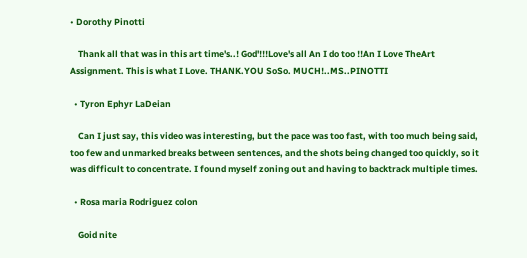• Dorothy Pinotti

    Thank all that was in this art time's..! God'!!!Love's all An I do too !!An I Love TheArt Assignment. This is what I Love. THANK.YOU SoSo. MUCH!..MS..PINOTTI

  • Tyron Ephyr LaDeian

    Can I just say, this video was interesting, but the pace was too fast, with too much being said, too few and unmarked breaks between sentences, and the shots being changed too quickly, so it was difficult to concentrate. I found myself zoning out and having to backtrack multiple times.

  • Rosa maria Rodriguez colon

    Goid nite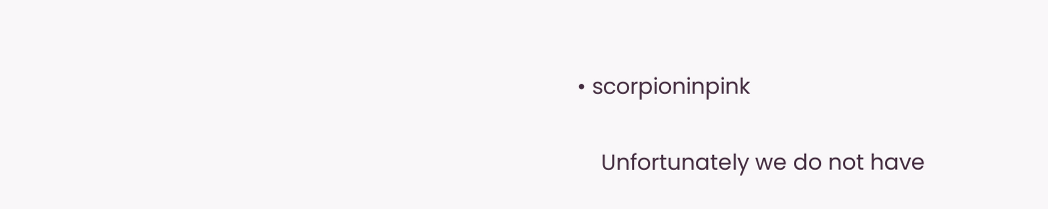• scorpioninpink

    Unfortunately we do not have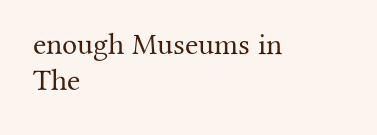enough Museums in The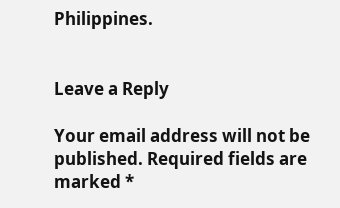Philippines.


Leave a Reply

Your email address will not be published. Required fields are marked *